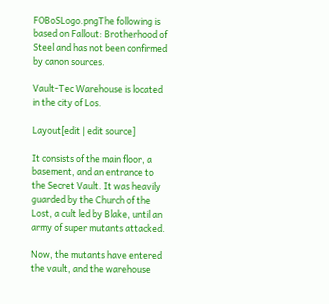FOBoSLogo.pngThe following is based on Fallout: Brotherhood of Steel and has not been confirmed by canon sources.

Vault-Tec Warehouse is located in the city of Los.

Layout[edit | edit source]

It consists of the main floor, a basement, and an entrance to the Secret Vault. It was heavily guarded by the Church of the Lost, a cult led by Blake, until an army of super mutants attacked.

Now, the mutants have entered the vault, and the warehouse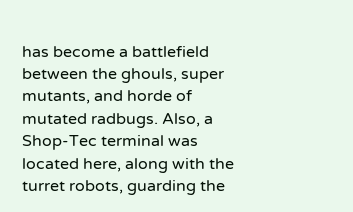has become a battlefield between the ghouls, super mutants, and horde of mutated radbugs. Also, a Shop-Tec terminal was located here, along with the turret robots, guarding the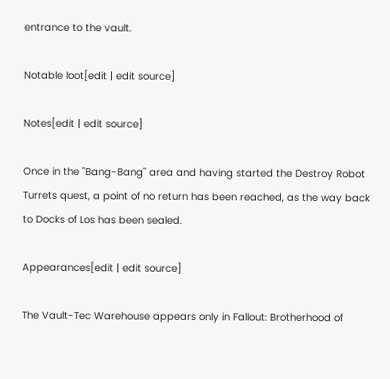entrance to the vault.

Notable loot[edit | edit source]

Notes[edit | edit source]

Once in the "Bang-Bang" area and having started the Destroy Robot Turrets quest, a point of no return has been reached, as the way back to Docks of Los has been sealed.

Appearances[edit | edit source]

The Vault-Tec Warehouse appears only in Fallout: Brotherhood of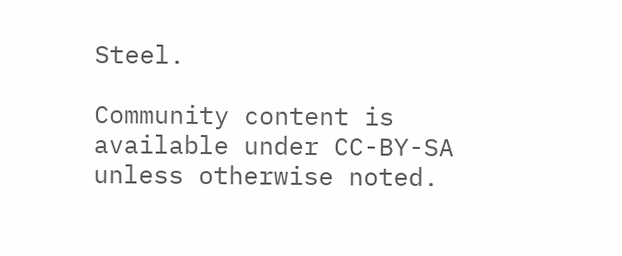Steel.

Community content is available under CC-BY-SA unless otherwise noted.